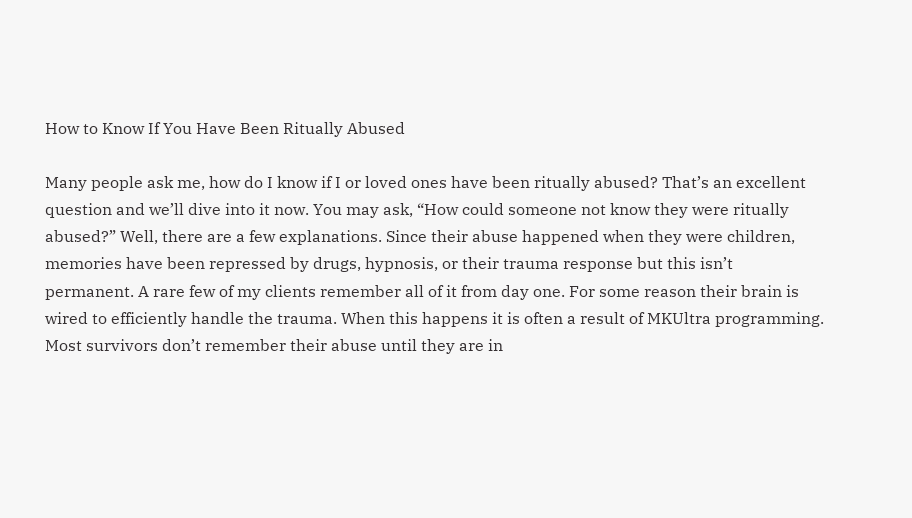How to Know If You Have Been Ritually Abused

Many people ask me, how do I know if I or loved ones have been ritually abused? That’s an excellent question and we’ll dive into it now. You may ask, “How could someone not know they were ritually abused?” Well, there are a few explanations. Since their abuse happened when they were children, memories have been repressed by drugs, hypnosis, or their trauma response but this isn’t permanent. A rare few of my clients remember all of it from day one. For some reason their brain is wired to efficiently handle the trauma. When this happens it is often a result of MKUltra programming. Most survivors don’t remember their abuse until they are in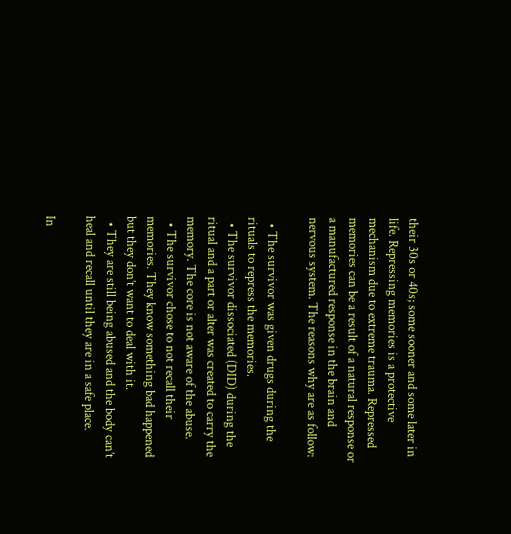their 30s or 40s; some sooner and some later in life. Repressing memories is a protective mechanism due to extreme trauma. Repressed memories can be a result of a natural response or a manufactured response in the brain and nervous system. The reasons why are as follow:

  • The survivor was given drugs during the rituals to repress the memories.
  • The survivor dissociated (DID) during the ritual and a part or alter was created to carry the memory. The core is not aware of the abuse.
  • The survivor chose to not recall their memories. They know something bad happened but they don’t want to deal with it.
  • They are still being abused and the body can’t heal and recall until they are in a safe place.

In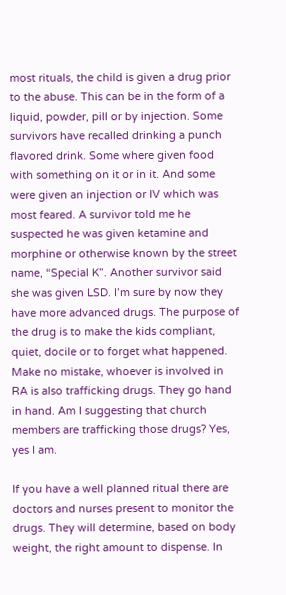most rituals, the child is given a drug prior to the abuse. This can be in the form of a liquid, powder, pill or by injection. Some survivors have recalled drinking a punch flavored drink. Some where given food with something on it or in it. And some were given an injection or IV which was most feared. A survivor told me he suspected he was given ketamine and morphine or otherwise known by the street name, “Special K”. Another survivor said she was given LSD. I’m sure by now they have more advanced drugs. The purpose of the drug is to make the kids compliant, quiet, docile or to forget what happened. Make no mistake, whoever is involved in RA is also trafficking drugs. They go hand in hand. Am I suggesting that church members are trafficking those drugs? Yes, yes I am.

If you have a well planned ritual there are doctors and nurses present to monitor the drugs. They will determine, based on body weight, the right amount to dispense. In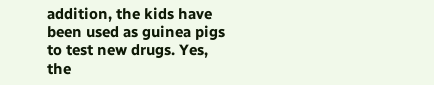addition, the kids have been used as guinea pigs to test new drugs. Yes, the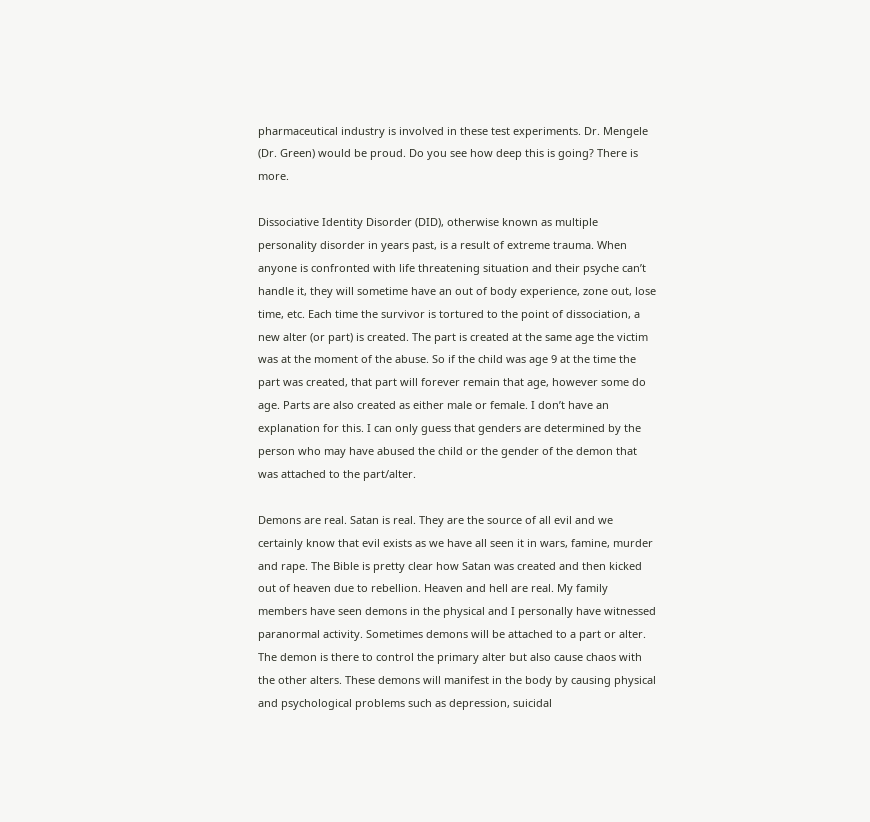pharmaceutical industry is involved in these test experiments. Dr. Mengele (Dr. Green) would be proud. Do you see how deep this is going? There is more.

Dissociative Identity Disorder (DID), otherwise known as multiple personality disorder in years past, is a result of extreme trauma. When anyone is confronted with life threatening situation and their psyche can’t handle it, they will sometime have an out of body experience, zone out, lose time, etc. Each time the survivor is tortured to the point of dissociation, a new alter (or part) is created. The part is created at the same age the victim was at the moment of the abuse. So if the child was age 9 at the time the part was created, that part will forever remain that age, however some do age. Parts are also created as either male or female. I don’t have an explanation for this. I can only guess that genders are determined by the person who may have abused the child or the gender of the demon that was attached to the part/alter.

Demons are real. Satan is real. They are the source of all evil and we certainly know that evil exists as we have all seen it in wars, famine, murder and rape. The Bible is pretty clear how Satan was created and then kicked out of heaven due to rebellion. Heaven and hell are real. My family members have seen demons in the physical and I personally have witnessed paranormal activity. Sometimes demons will be attached to a part or alter. The demon is there to control the primary alter but also cause chaos with the other alters. These demons will manifest in the body by causing physical and psychological problems such as depression, suicidal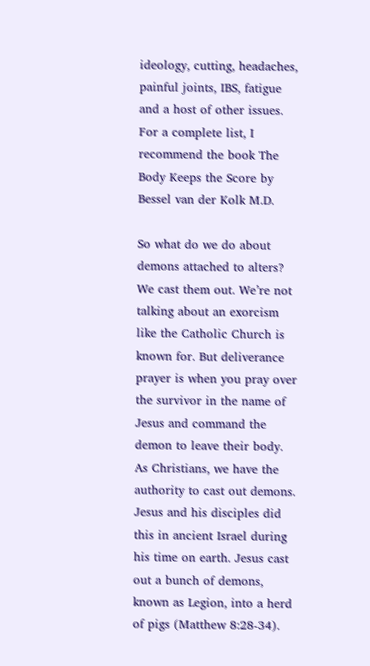ideology, cutting, headaches, painful joints, IBS, fatigue and a host of other issues. For a complete list, I recommend the book The Body Keeps the Score by Bessel van der Kolk M.D.

So what do we do about demons attached to alters? We cast them out. We’re not talking about an exorcism like the Catholic Church is known for. But deliverance prayer is when you pray over the survivor in the name of Jesus and command the demon to leave their body. As Christians, we have the authority to cast out demons. Jesus and his disciples did this in ancient Israel during his time on earth. Jesus cast out a bunch of demons, known as Legion, into a herd of pigs (Matthew 8:28-34).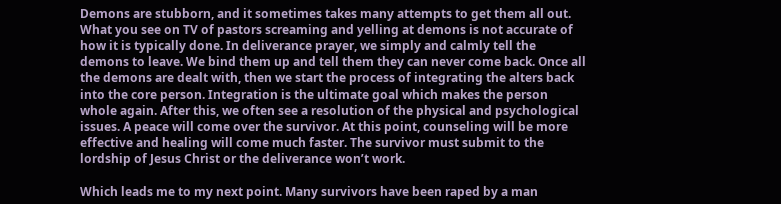Demons are stubborn, and it sometimes takes many attempts to get them all out. What you see on TV of pastors screaming and yelling at demons is not accurate of how it is typically done. In deliverance prayer, we simply and calmly tell the demons to leave. We bind them up and tell them they can never come back. Once all the demons are dealt with, then we start the process of integrating the alters back into the core person. Integration is the ultimate goal which makes the person whole again. After this, we often see a resolution of the physical and psychological issues. A peace will come over the survivor. At this point, counseling will be more effective and healing will come much faster. The survivor must submit to the lordship of Jesus Christ or the deliverance won’t work.

Which leads me to my next point. Many survivors have been raped by a man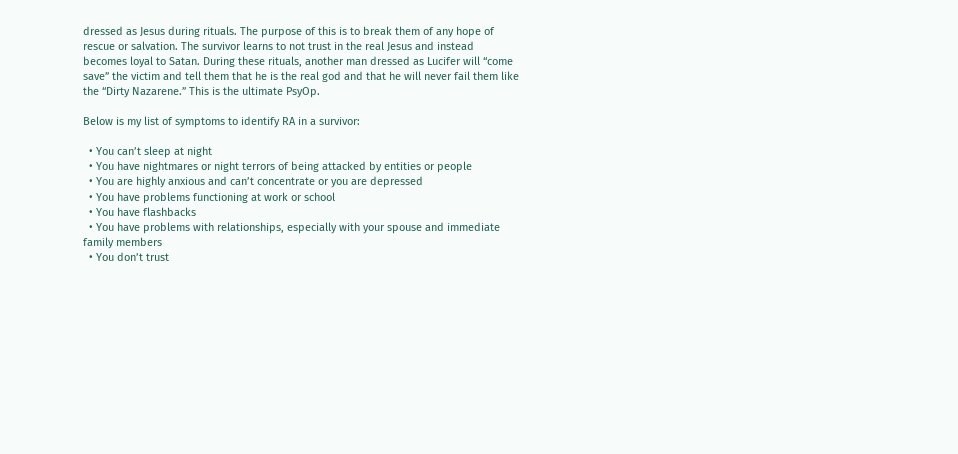dressed as Jesus during rituals. The purpose of this is to break them of any hope of rescue or salvation. The survivor learns to not trust in the real Jesus and instead becomes loyal to Satan. During these rituals, another man dressed as Lucifer will “come save” the victim and tell them that he is the real god and that he will never fail them like the “Dirty Nazarene.” This is the ultimate PsyOp.

Below is my list of symptoms to identify RA in a survivor:

  • You can’t sleep at night
  • You have nightmares or night terrors of being attacked by entities or people
  • You are highly anxious and can’t concentrate or you are depressed
  • You have problems functioning at work or school
  • You have flashbacks
  • You have problems with relationships, especially with your spouse and immediate family members
  • You don’t trust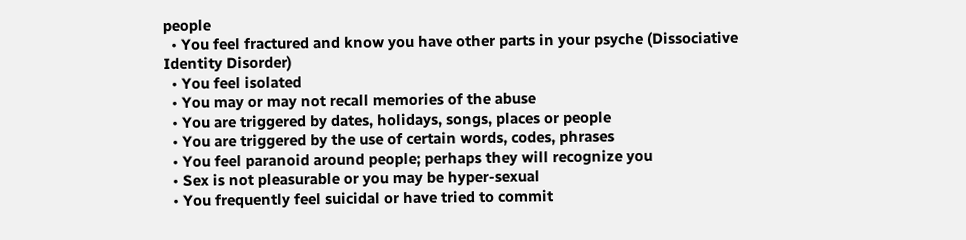people
  • You feel fractured and know you have other parts in your psyche (Dissociative Identity Disorder)
  • You feel isolated
  • You may or may not recall memories of the abuse
  • You are triggered by dates, holidays, songs, places or people
  • You are triggered by the use of certain words, codes, phrases
  • You feel paranoid around people; perhaps they will recognize you
  • Sex is not pleasurable or you may be hyper-sexual
  • You frequently feel suicidal or have tried to commit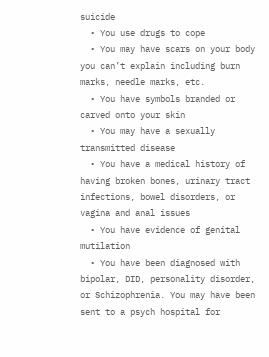suicide
  • You use drugs to cope
  • You may have scars on your body you can’t explain including burn marks, needle marks, etc.
  • You have symbols branded or carved onto your skin
  • You may have a sexually transmitted disease
  • You have a medical history of having broken bones, urinary tract infections, bowel disorders, or vagina and anal issues
  • You have evidence of genital mutilation
  • You have been diagnosed with bipolar, DID, personality disorder, or Schizophrenia. You may have been sent to a psych hospital for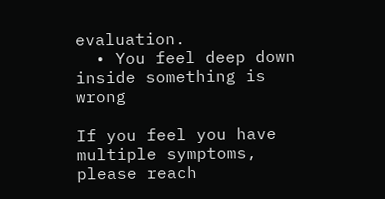evaluation.
  • You feel deep down inside something is wrong

If you feel you have multiple symptoms, please reach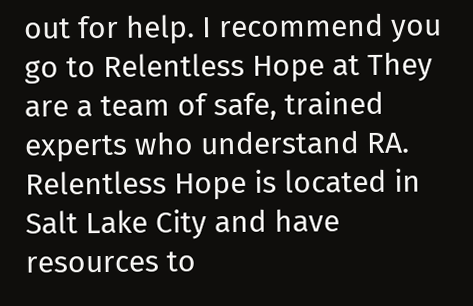out for help. I recommend you go to Relentless Hope at They are a team of safe, trained experts who understand RA. Relentless Hope is located in Salt Lake City and have resources to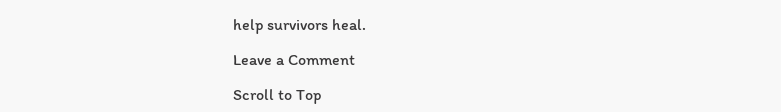help survivors heal.

Leave a Comment

Scroll to Top